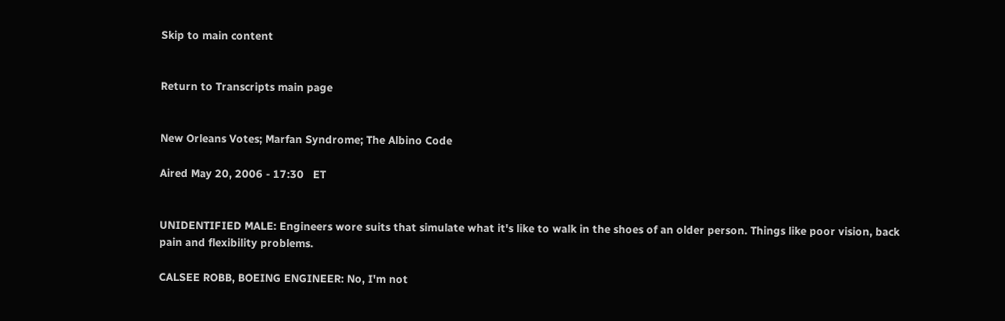Skip to main content


Return to Transcripts main page


New Orleans Votes; Marfan Syndrome; The Albino Code

Aired May 20, 2006 - 17:30   ET


UNIDENTIFIED MALE: Engineers wore suits that simulate what it's like to walk in the shoes of an older person. Things like poor vision, back pain and flexibility problems.

CALSEE ROBB, BOEING ENGINEER: No, I'm not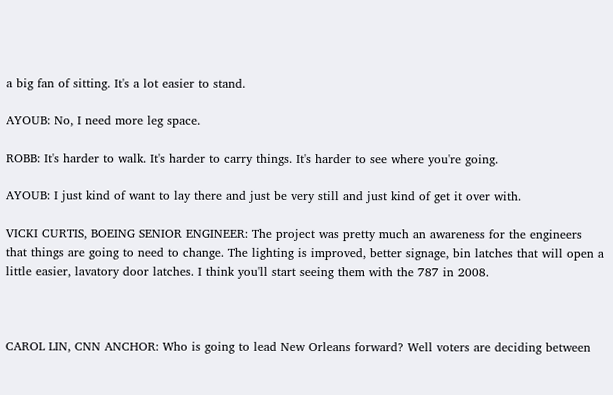a big fan of sitting. It's a lot easier to stand.

AYOUB: No, I need more leg space.

ROBB: It's harder to walk. It's harder to carry things. It's harder to see where you're going.

AYOUB: I just kind of want to lay there and just be very still and just kind of get it over with.

VICKI CURTIS, BOEING SENIOR ENGINEER: The project was pretty much an awareness for the engineers that things are going to need to change. The lighting is improved, better signage, bin latches that will open a little easier, lavatory door latches. I think you'll start seeing them with the 787 in 2008.



CAROL LIN, CNN ANCHOR: Who is going to lead New Orleans forward? Well voters are deciding between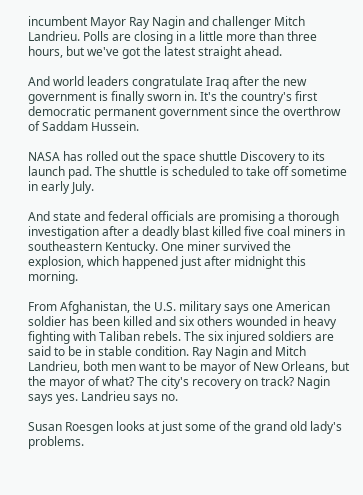incumbent Mayor Ray Nagin and challenger Mitch Landrieu. Polls are closing in a little more than three hours, but we've got the latest straight ahead.

And world leaders congratulate Iraq after the new government is finally sworn in. It's the country's first democratic permanent government since the overthrow of Saddam Hussein.

NASA has rolled out the space shuttle Discovery to its launch pad. The shuttle is scheduled to take off sometime in early July.

And state and federal officials are promising a thorough investigation after a deadly blast killed five coal miners in southeastern Kentucky. One miner survived the explosion, which happened just after midnight this morning.

From Afghanistan, the U.S. military says one American soldier has been killed and six others wounded in heavy fighting with Taliban rebels. The six injured soldiers are said to be in stable condition. Ray Nagin and Mitch Landrieu, both men want to be mayor of New Orleans, but the mayor of what? The city's recovery on track? Nagin says yes. Landrieu says no.

Susan Roesgen looks at just some of the grand old lady's problems.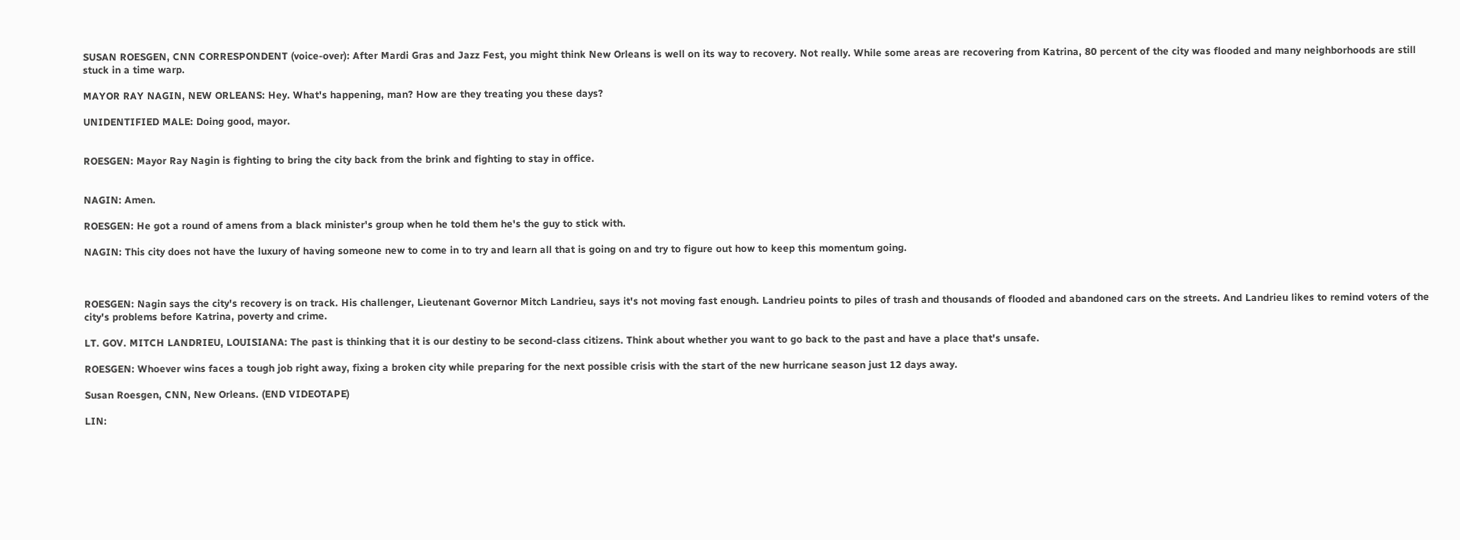SUSAN ROESGEN, CNN CORRESPONDENT (voice-over): After Mardi Gras and Jazz Fest, you might think New Orleans is well on its way to recovery. Not really. While some areas are recovering from Katrina, 80 percent of the city was flooded and many neighborhoods are still stuck in a time warp.

MAYOR RAY NAGIN, NEW ORLEANS: Hey. What's happening, man? How are they treating you these days?

UNIDENTIFIED MALE: Doing good, mayor.


ROESGEN: Mayor Ray Nagin is fighting to bring the city back from the brink and fighting to stay in office.


NAGIN: Amen.

ROESGEN: He got a round of amens from a black minister's group when he told them he's the guy to stick with.

NAGIN: This city does not have the luxury of having someone new to come in to try and learn all that is going on and try to figure out how to keep this momentum going.



ROESGEN: Nagin says the city's recovery is on track. His challenger, Lieutenant Governor Mitch Landrieu, says it's not moving fast enough. Landrieu points to piles of trash and thousands of flooded and abandoned cars on the streets. And Landrieu likes to remind voters of the city's problems before Katrina, poverty and crime.

LT. GOV. MITCH LANDRIEU, LOUISIANA: The past is thinking that it is our destiny to be second-class citizens. Think about whether you want to go back to the past and have a place that's unsafe.

ROESGEN: Whoever wins faces a tough job right away, fixing a broken city while preparing for the next possible crisis with the start of the new hurricane season just 12 days away.

Susan Roesgen, CNN, New Orleans. (END VIDEOTAPE)

LIN: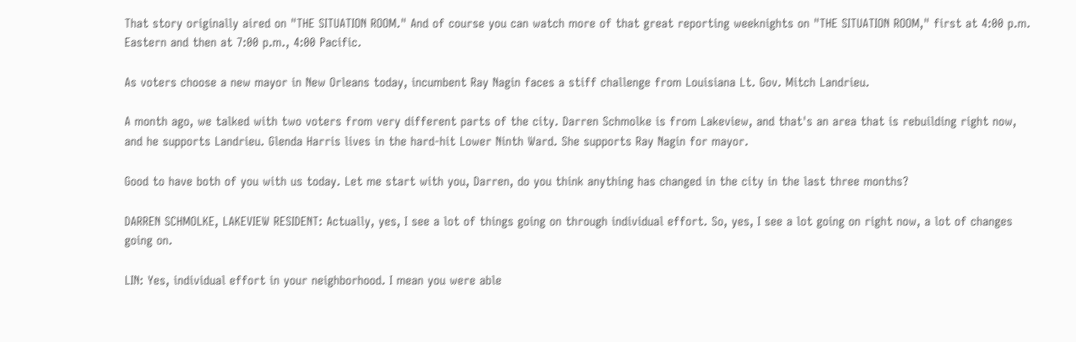That story originally aired on "THE SITUATION ROOM." And of course you can watch more of that great reporting weeknights on "THE SITUATION ROOM," first at 4:00 p.m. Eastern and then at 7:00 p.m., 4:00 Pacific.

As voters choose a new mayor in New Orleans today, incumbent Ray Nagin faces a stiff challenge from Louisiana Lt. Gov. Mitch Landrieu.

A month ago, we talked with two voters from very different parts of the city. Darren Schmolke is from Lakeview, and that's an area that is rebuilding right now, and he supports Landrieu. Glenda Harris lives in the hard-hit Lower Ninth Ward. She supports Ray Nagin for mayor.

Good to have both of you with us today. Let me start with you, Darren, do you think anything has changed in the city in the last three months?

DARREN SCHMOLKE, LAKEVIEW RESIDENT: Actually, yes, I see a lot of things going on through individual effort. So, yes, I see a lot going on right now, a lot of changes going on.

LIN: Yes, individual effort in your neighborhood. I mean you were able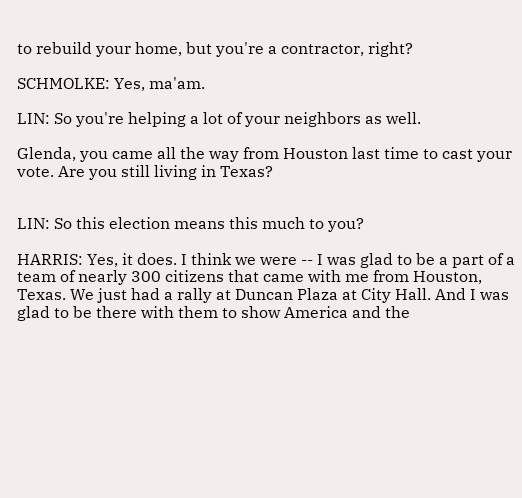to rebuild your home, but you're a contractor, right?

SCHMOLKE: Yes, ma'am.

LIN: So you're helping a lot of your neighbors as well.

Glenda, you came all the way from Houston last time to cast your vote. Are you still living in Texas?


LIN: So this election means this much to you?

HARRIS: Yes, it does. I think we were -- I was glad to be a part of a team of nearly 300 citizens that came with me from Houston, Texas. We just had a rally at Duncan Plaza at City Hall. And I was glad to be there with them to show America and the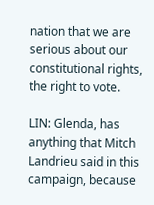nation that we are serious about our constitutional rights, the right to vote.

LIN: Glenda, has anything that Mitch Landrieu said in this campaign, because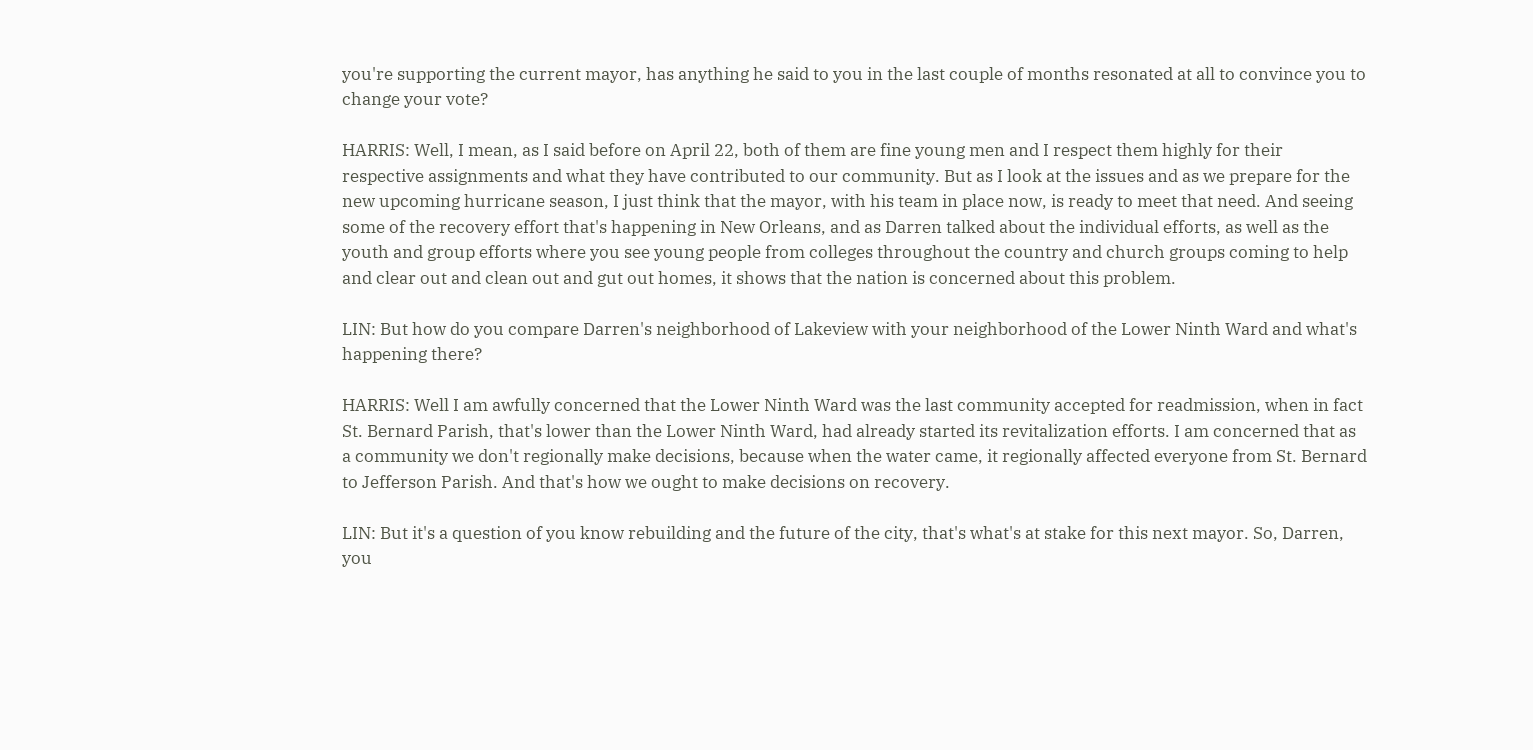you're supporting the current mayor, has anything he said to you in the last couple of months resonated at all to convince you to change your vote?

HARRIS: Well, I mean, as I said before on April 22, both of them are fine young men and I respect them highly for their respective assignments and what they have contributed to our community. But as I look at the issues and as we prepare for the new upcoming hurricane season, I just think that the mayor, with his team in place now, is ready to meet that need. And seeing some of the recovery effort that's happening in New Orleans, and as Darren talked about the individual efforts, as well as the youth and group efforts where you see young people from colleges throughout the country and church groups coming to help and clear out and clean out and gut out homes, it shows that the nation is concerned about this problem.

LIN: But how do you compare Darren's neighborhood of Lakeview with your neighborhood of the Lower Ninth Ward and what's happening there?

HARRIS: Well I am awfully concerned that the Lower Ninth Ward was the last community accepted for readmission, when in fact St. Bernard Parish, that's lower than the Lower Ninth Ward, had already started its revitalization efforts. I am concerned that as a community we don't regionally make decisions, because when the water came, it regionally affected everyone from St. Bernard to Jefferson Parish. And that's how we ought to make decisions on recovery.

LIN: But it's a question of you know rebuilding and the future of the city, that's what's at stake for this next mayor. So, Darren, you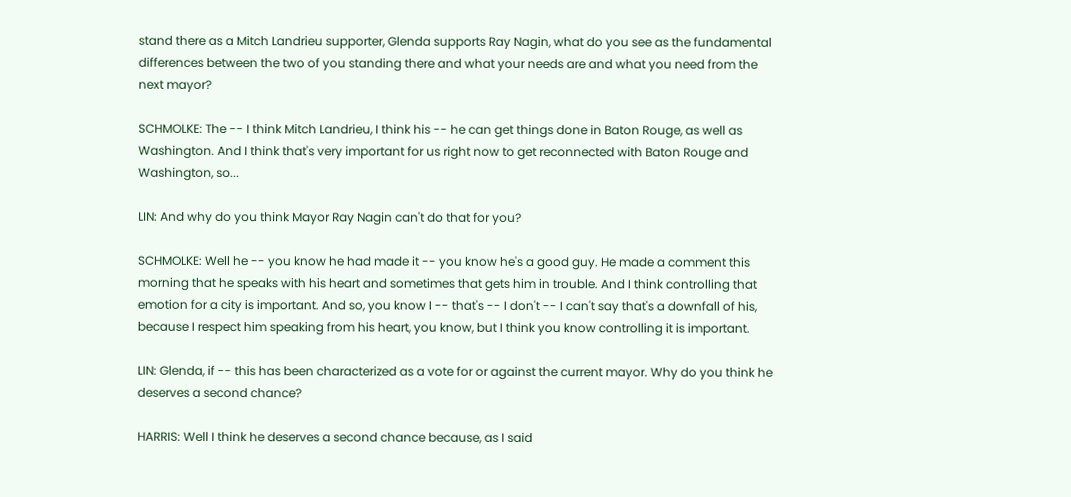stand there as a Mitch Landrieu supporter, Glenda supports Ray Nagin, what do you see as the fundamental differences between the two of you standing there and what your needs are and what you need from the next mayor?

SCHMOLKE: The -- I think Mitch Landrieu, I think his -- he can get things done in Baton Rouge, as well as Washington. And I think that's very important for us right now to get reconnected with Baton Rouge and Washington, so...

LIN: And why do you think Mayor Ray Nagin can't do that for you?

SCHMOLKE: Well he -- you know he had made it -- you know he's a good guy. He made a comment this morning that he speaks with his heart and sometimes that gets him in trouble. And I think controlling that emotion for a city is important. And so, you know I -- that's -- I don't -- I can't say that's a downfall of his, because I respect him speaking from his heart, you know, but I think you know controlling it is important.

LIN: Glenda, if -- this has been characterized as a vote for or against the current mayor. Why do you think he deserves a second chance?

HARRIS: Well I think he deserves a second chance because, as I said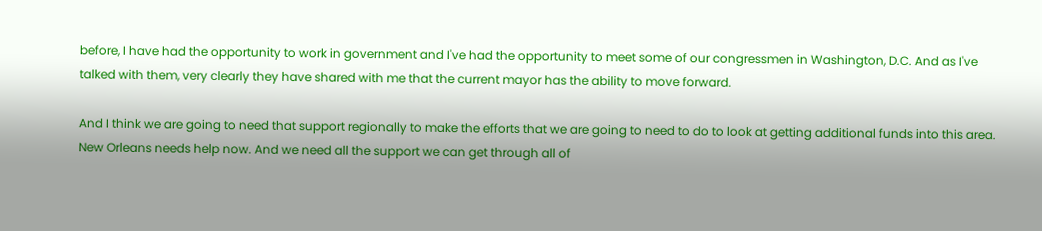before, I have had the opportunity to work in government and I've had the opportunity to meet some of our congressmen in Washington, D.C. And as I've talked with them, very clearly they have shared with me that the current mayor has the ability to move forward.

And I think we are going to need that support regionally to make the efforts that we are going to need to do to look at getting additional funds into this area. New Orleans needs help now. And we need all the support we can get through all of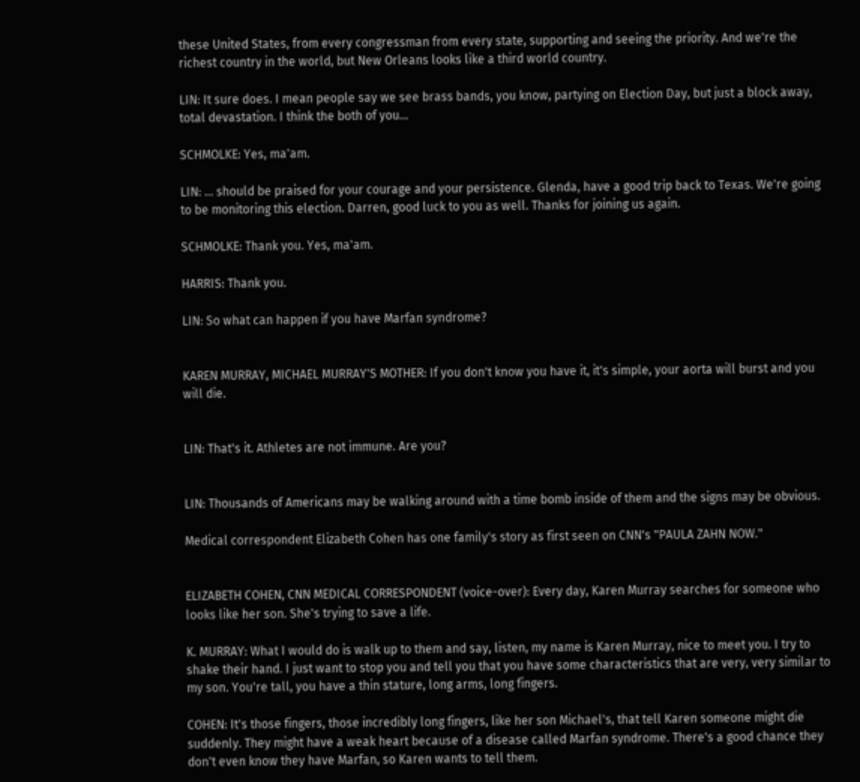these United States, from every congressman from every state, supporting and seeing the priority. And we're the richest country in the world, but New Orleans looks like a third world country.

LIN: It sure does. I mean people say we see brass bands, you know, partying on Election Day, but just a block away, total devastation. I think the both of you...

SCHMOLKE: Yes, ma'am.

LIN: ... should be praised for your courage and your persistence. Glenda, have a good trip back to Texas. We're going to be monitoring this election. Darren, good luck to you as well. Thanks for joining us again.

SCHMOLKE: Thank you. Yes, ma'am.

HARRIS: Thank you.

LIN: So what can happen if you have Marfan syndrome?


KAREN MURRAY, MICHAEL MURRAY'S MOTHER: If you don't know you have it, it's simple, your aorta will burst and you will die.


LIN: That's it. Athletes are not immune. Are you?


LIN: Thousands of Americans may be walking around with a time bomb inside of them and the signs may be obvious.

Medical correspondent Elizabeth Cohen has one family's story as first seen on CNN's "PAULA ZAHN NOW."


ELIZABETH COHEN, CNN MEDICAL CORRESPONDENT (voice-over): Every day, Karen Murray searches for someone who looks like her son. She's trying to save a life.

K. MURRAY: What I would do is walk up to them and say, listen, my name is Karen Murray, nice to meet you. I try to shake their hand. I just want to stop you and tell you that you have some characteristics that are very, very similar to my son. You're tall, you have a thin stature, long arms, long fingers.

COHEN: It's those fingers, those incredibly long fingers, like her son Michael's, that tell Karen someone might die suddenly. They might have a weak heart because of a disease called Marfan syndrome. There's a good chance they don't even know they have Marfan, so Karen wants to tell them.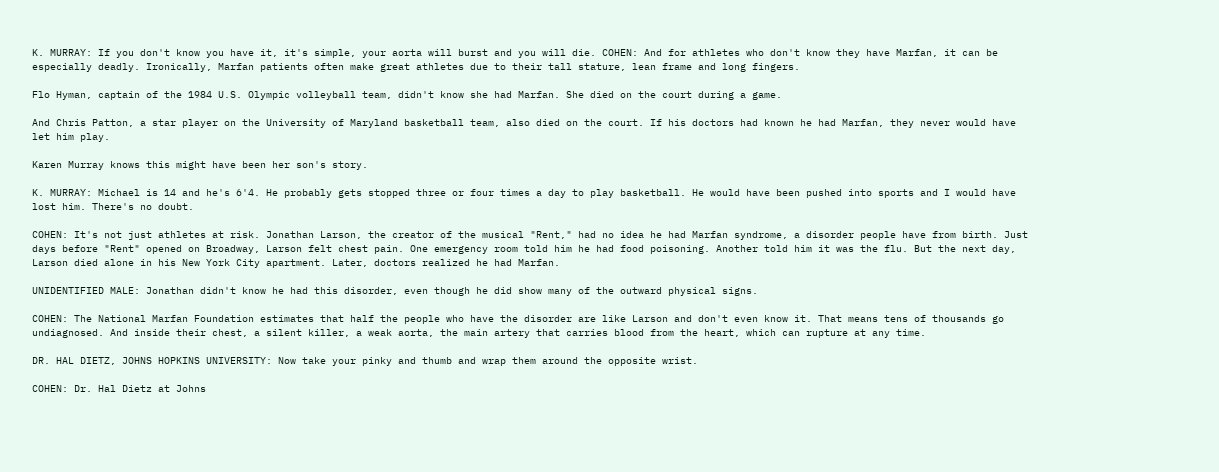K. MURRAY: If you don't know you have it, it's simple, your aorta will burst and you will die. COHEN: And for athletes who don't know they have Marfan, it can be especially deadly. Ironically, Marfan patients often make great athletes due to their tall stature, lean frame and long fingers.

Flo Hyman, captain of the 1984 U.S. Olympic volleyball team, didn't know she had Marfan. She died on the court during a game.

And Chris Patton, a star player on the University of Maryland basketball team, also died on the court. If his doctors had known he had Marfan, they never would have let him play.

Karen Murray knows this might have been her son's story.

K. MURRAY: Michael is 14 and he's 6'4. He probably gets stopped three or four times a day to play basketball. He would have been pushed into sports and I would have lost him. There's no doubt.

COHEN: It's not just athletes at risk. Jonathan Larson, the creator of the musical "Rent," had no idea he had Marfan syndrome, a disorder people have from birth. Just days before "Rent" opened on Broadway, Larson felt chest pain. One emergency room told him he had food poisoning. Another told him it was the flu. But the next day, Larson died alone in his New York City apartment. Later, doctors realized he had Marfan.

UNIDENTIFIED MALE: Jonathan didn't know he had this disorder, even though he did show many of the outward physical signs.

COHEN: The National Marfan Foundation estimates that half the people who have the disorder are like Larson and don't even know it. That means tens of thousands go undiagnosed. And inside their chest, a silent killer, a weak aorta, the main artery that carries blood from the heart, which can rupture at any time.

DR. HAL DIETZ, JOHNS HOPKINS UNIVERSITY: Now take your pinky and thumb and wrap them around the opposite wrist.

COHEN: Dr. Hal Dietz at Johns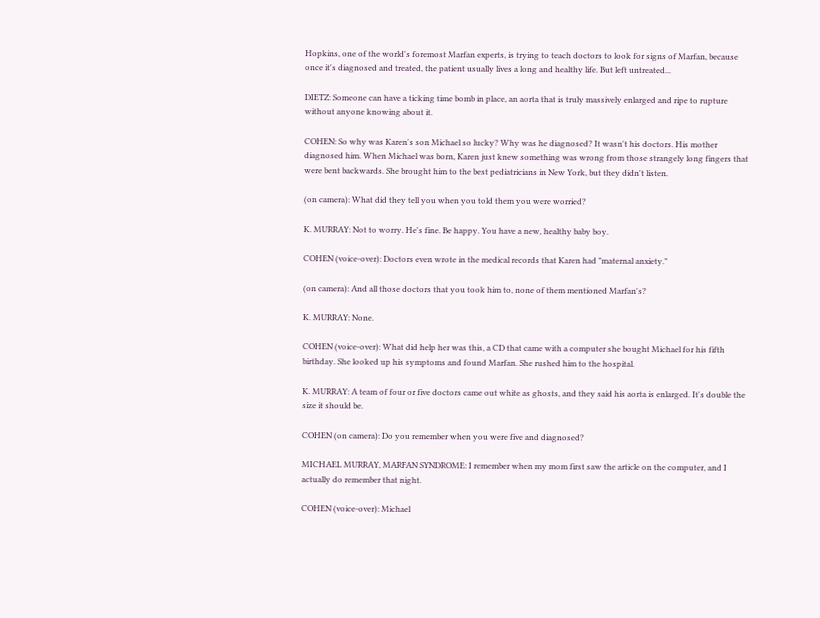Hopkins, one of the world's foremost Marfan experts, is trying to teach doctors to look for signs of Marfan, because once it's diagnosed and treated, the patient usually lives a long and healthy life. But left untreated...

DIETZ: Someone can have a ticking time bomb in place, an aorta that is truly massively enlarged and ripe to rupture without anyone knowing about it.

COHEN: So why was Karen's son Michael so lucky? Why was he diagnosed? It wasn't his doctors. His mother diagnosed him. When Michael was born, Karen just knew something was wrong from those strangely long fingers that were bent backwards. She brought him to the best pediatricians in New York, but they didn't listen.

(on camera): What did they tell you when you told them you were worried?

K. MURRAY: Not to worry. He's fine. Be happy. You have a new, healthy baby boy.

COHEN (voice-over): Doctors even wrote in the medical records that Karen had "maternal anxiety."

(on camera): And all those doctors that you took him to, none of them mentioned Marfan's?

K. MURRAY: None.

COHEN (voice-over): What did help her was this, a CD that came with a computer she bought Michael for his fifth birthday. She looked up his symptoms and found Marfan. She rushed him to the hospital.

K. MURRAY: A team of four or five doctors came out white as ghosts, and they said his aorta is enlarged. It's double the size it should be.

COHEN (on camera): Do you remember when you were five and diagnosed?

MICHAEL MURRAY, MARFAN SYNDROME: I remember when my mom first saw the article on the computer, and I actually do remember that night.

COHEN (voice-over): Michael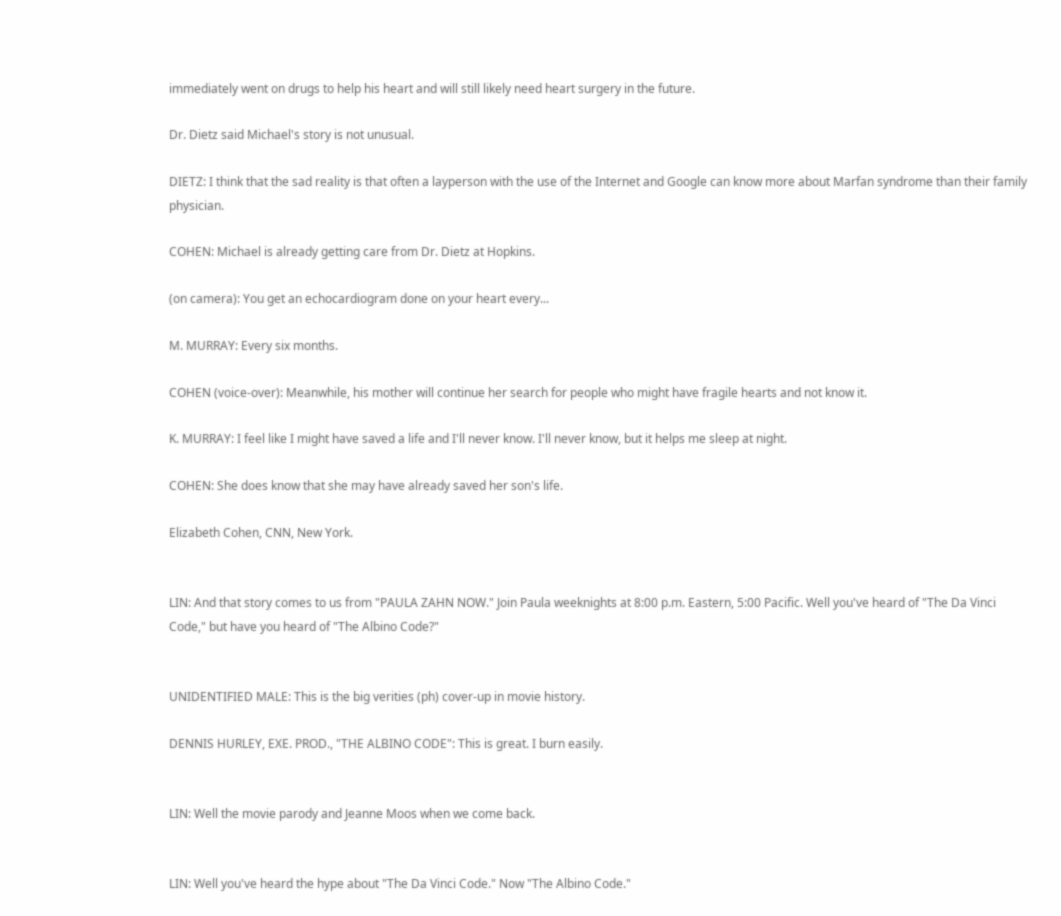immediately went on drugs to help his heart and will still likely need heart surgery in the future.

Dr. Dietz said Michael's story is not unusual.

DIETZ: I think that the sad reality is that often a layperson with the use of the Internet and Google can know more about Marfan syndrome than their family physician.

COHEN: Michael is already getting care from Dr. Dietz at Hopkins.

(on camera): You get an echocardiogram done on your heart every...

M. MURRAY: Every six months.

COHEN (voice-over): Meanwhile, his mother will continue her search for people who might have fragile hearts and not know it.

K. MURRAY: I feel like I might have saved a life and I'll never know. I'll never know, but it helps me sleep at night.

COHEN: She does know that she may have already saved her son's life.

Elizabeth Cohen, CNN, New York.


LIN: And that story comes to us from "PAULA ZAHN NOW." Join Paula weeknights at 8:00 p.m. Eastern, 5:00 Pacific. Well you've heard of "The Da Vinci Code," but have you heard of "The Albino Code?"


UNIDENTIFIED MALE: This is the big verities (ph) cover-up in movie history.

DENNIS HURLEY, EXE. PROD., "THE ALBINO CODE": This is great. I burn easily.


LIN: Well the movie parody and Jeanne Moos when we come back.


LIN: Well you've heard the hype about "The Da Vinci Code." Now "The Albino Code."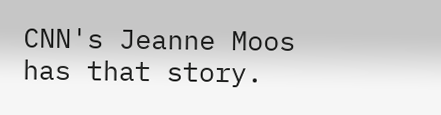CNN's Jeanne Moos has that story.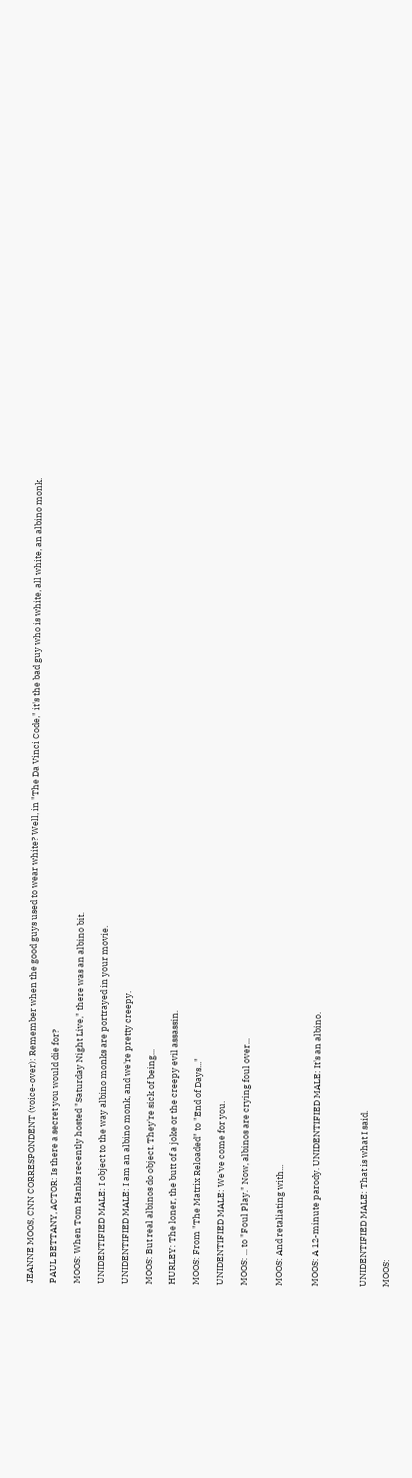JEANNE MOOS, CNN CORRESPONDENT (voice-over): Remember when the good guys used to wear white? Well, in "The Da Vinci Code," it's the bad guy who is white, all white, an albino monk.

PAUL BETTANY, ACTOR: Is there a secret you would die for?

MOOS: When Tom Hanks recently hosted "Saturday Night Live," there was an albino bit.

UNIDENTIFIED MALE: I object to the way albino monks are portrayed in your movie.

UNIDENTIFIED MALE: I am an albino monk, and we're pretty creepy.

MOOS: But real albinos do object. They're sick of being...

HURLEY: The loner, the butt of a joke or the creepy evil assassin.

MOOS: From "The Matrix Reloaded" to "End of Days..."

UNIDENTIFIED MALE: We've come for you.

MOOS: ... to "Foul Play." Now, albinos are crying foul over...


MOOS: And retaliating with...


MOOS: A 12-minute parody. UNIDENTIFIED MALE: It's an albino.



UNIDENTIFIED MALE: That is what I said.

MOOS: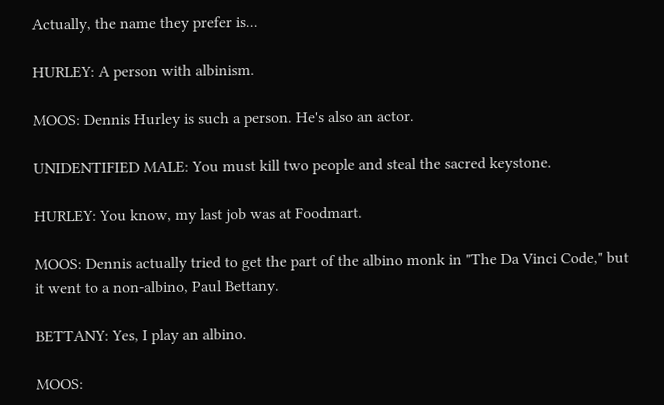Actually, the name they prefer is...

HURLEY: A person with albinism.

MOOS: Dennis Hurley is such a person. He's also an actor.

UNIDENTIFIED MALE: You must kill two people and steal the sacred keystone.

HURLEY: You know, my last job was at Foodmart.

MOOS: Dennis actually tried to get the part of the albino monk in "The Da Vinci Code," but it went to a non-albino, Paul Bettany.

BETTANY: Yes, I play an albino.

MOOS: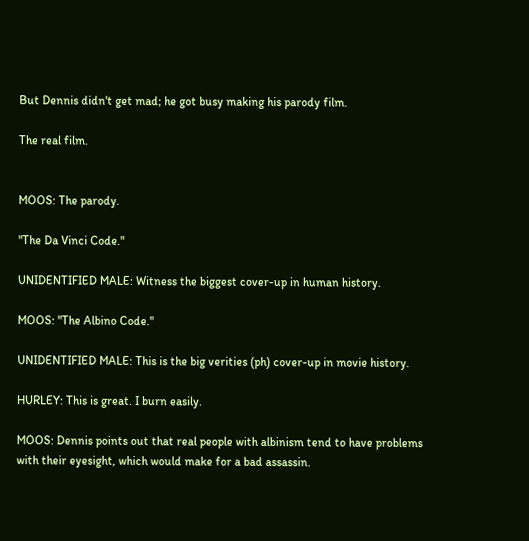But Dennis didn't get mad; he got busy making his parody film.

The real film.


MOOS: The parody.

"The Da Vinci Code."

UNIDENTIFIED MALE: Witness the biggest cover-up in human history.

MOOS: "The Albino Code."

UNIDENTIFIED MALE: This is the big verities (ph) cover-up in movie history.

HURLEY: This is great. I burn easily.

MOOS: Dennis points out that real people with albinism tend to have problems with their eyesight, which would make for a bad assassin.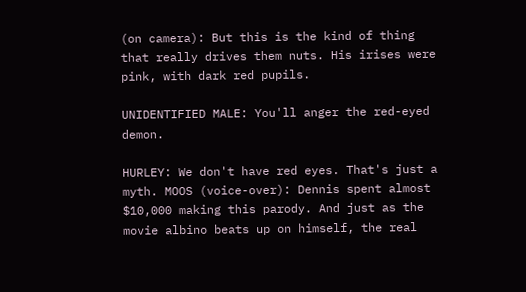(on camera): But this is the kind of thing that really drives them nuts. His irises were pink, with dark red pupils.

UNIDENTIFIED MALE: You'll anger the red-eyed demon.

HURLEY: We don't have red eyes. That's just a myth. MOOS (voice-over): Dennis spent almost $10,000 making this parody. And just as the movie albino beats up on himself, the real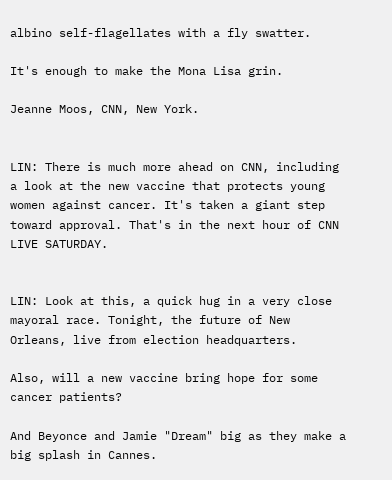albino self-flagellates with a fly swatter.

It's enough to make the Mona Lisa grin.

Jeanne Moos, CNN, New York.


LIN: There is much more ahead on CNN, including a look at the new vaccine that protects young women against cancer. It's taken a giant step toward approval. That's in the next hour of CNN LIVE SATURDAY.


LIN: Look at this, a quick hug in a very close mayoral race. Tonight, the future of New Orleans, live from election headquarters.

Also, will a new vaccine bring hope for some cancer patients?

And Beyonce and Jamie "Dream" big as they make a big splash in Cannes.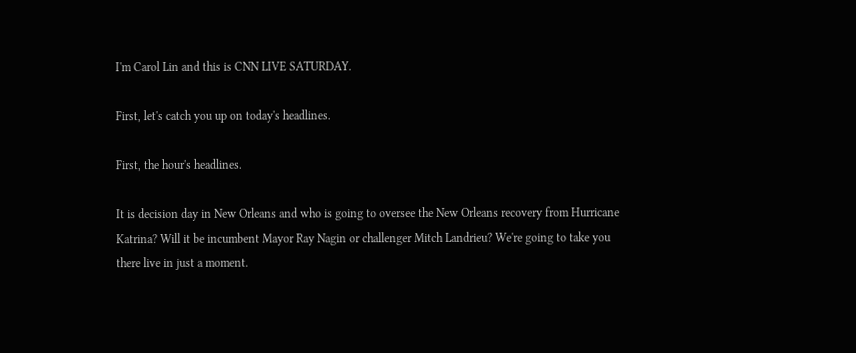I'm Carol Lin and this is CNN LIVE SATURDAY.

First, let's catch you up on today's headlines.

First, the hour's headlines.

It is decision day in New Orleans and who is going to oversee the New Orleans recovery from Hurricane Katrina? Will it be incumbent Mayor Ray Nagin or challenger Mitch Landrieu? We're going to take you there live in just a moment.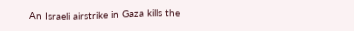An Israeli airstrike in Gaza kills the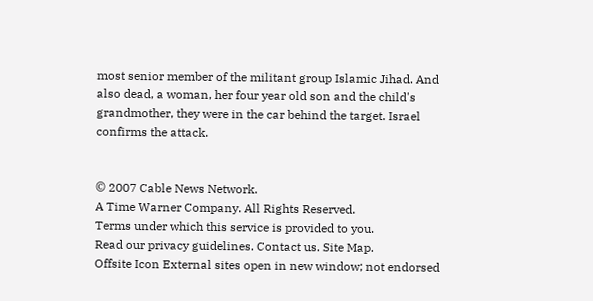most senior member of the militant group Islamic Jihad. And also dead, a woman, her four year old son and the child's grandmother, they were in the car behind the target. Israel confirms the attack.


© 2007 Cable News Network.
A Time Warner Company. All Rights Reserved.
Terms under which this service is provided to you.
Read our privacy guidelines. Contact us. Site Map.
Offsite Icon External sites open in new window; not endorsed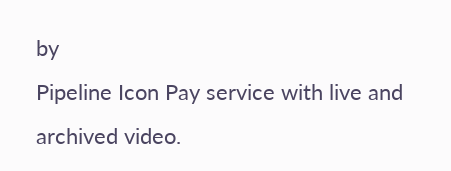by
Pipeline Icon Pay service with live and archived video.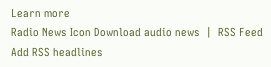Learn more
Radio News Icon Download audio news  |  RSS Feed Add RSS headlines